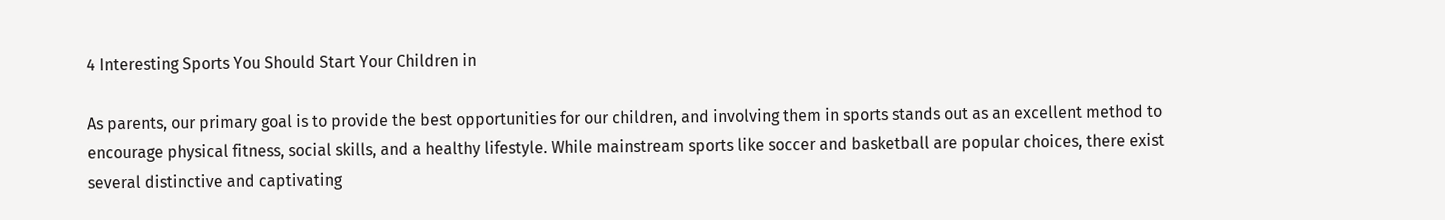4 Interesting Sports You Should Start Your Children in

As parents, our primary goal is to provide the best opportunities for our children, and involving them in sports stands out as an excellent method to encourage physical fitness, social skills, and a healthy lifestyle. While mainstream sports like soccer and basketball are popular choices, there exist several distinctive and captivating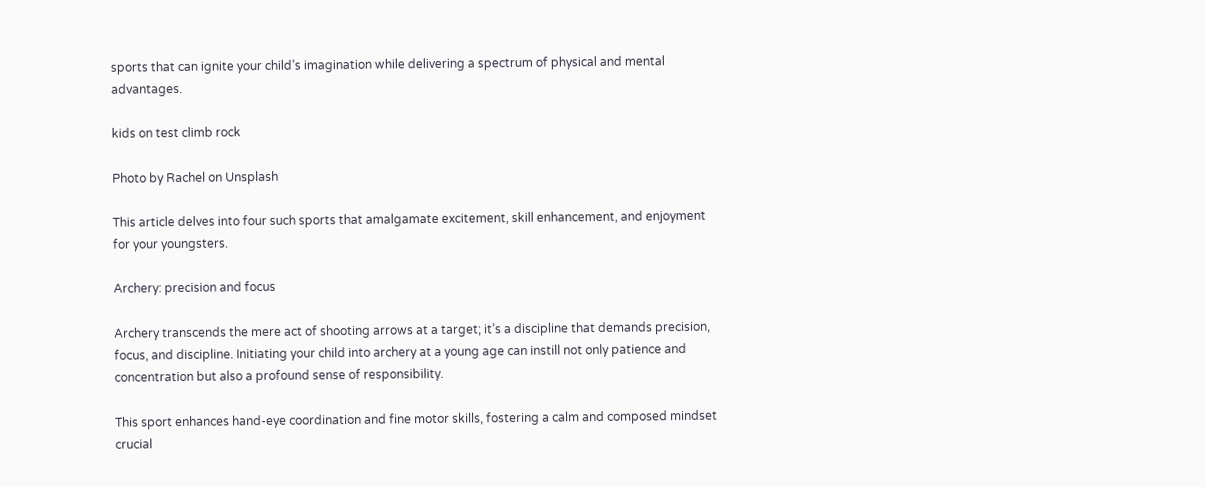sports that can ignite your child’s imagination while delivering a spectrum of physical and mental advantages.

kids on test climb rock

Photo by Rachel on Unsplash

This article delves into four such sports that amalgamate excitement, skill enhancement, and enjoyment for your youngsters.

Archery: precision and focus

Archery transcends the mere act of shooting arrows at a target; it’s a discipline that demands precision, focus, and discipline. Initiating your child into archery at a young age can instill not only patience and concentration but also a profound sense of responsibility.

This sport enhances hand-eye coordination and fine motor skills, fostering a calm and composed mindset crucial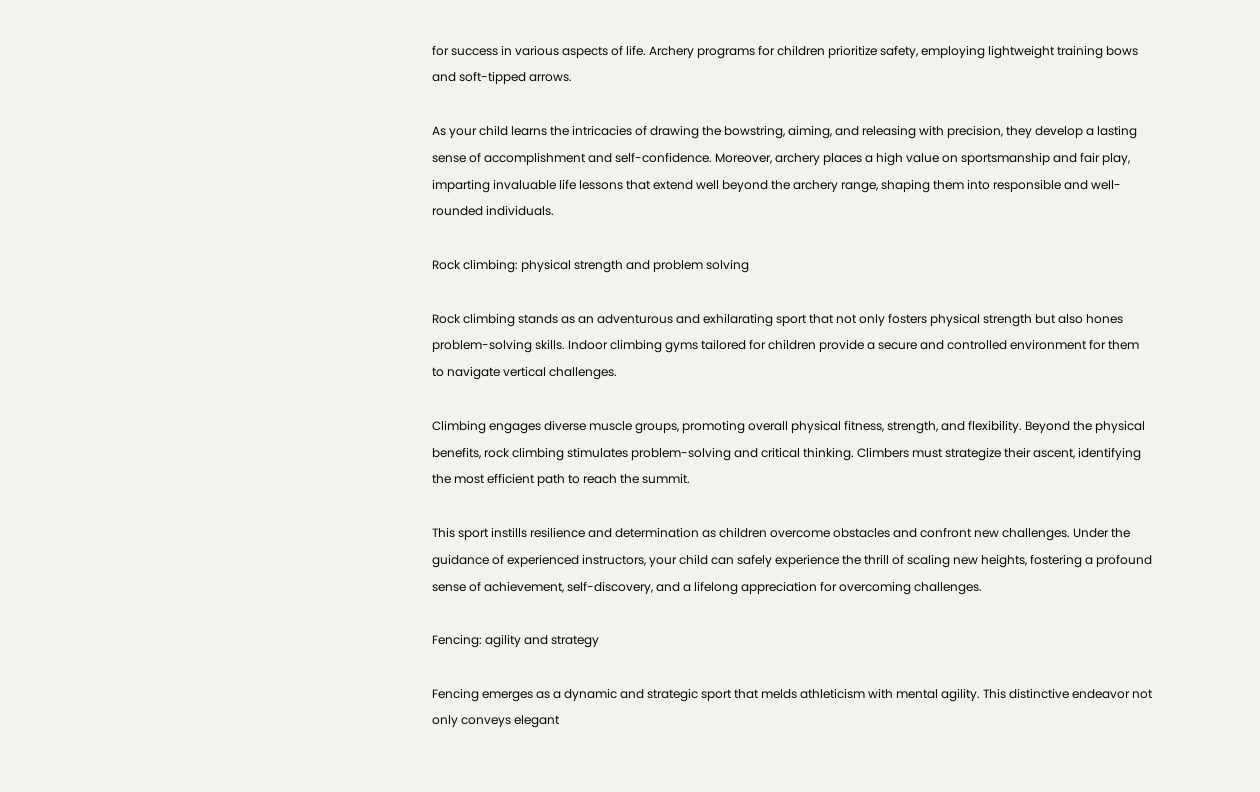for success in various aspects of life. Archery programs for children prioritize safety, employing lightweight training bows and soft-tipped arrows.

As your child learns the intricacies of drawing the bowstring, aiming, and releasing with precision, they develop a lasting sense of accomplishment and self-confidence. Moreover, archery places a high value on sportsmanship and fair play, imparting invaluable life lessons that extend well beyond the archery range, shaping them into responsible and well-rounded individuals.

Rock climbing: physical strength and problem solving

Rock climbing stands as an adventurous and exhilarating sport that not only fosters physical strength but also hones problem-solving skills. Indoor climbing gyms tailored for children provide a secure and controlled environment for them to navigate vertical challenges.

Climbing engages diverse muscle groups, promoting overall physical fitness, strength, and flexibility. Beyond the physical benefits, rock climbing stimulates problem-solving and critical thinking. Climbers must strategize their ascent, identifying the most efficient path to reach the summit.

This sport instills resilience and determination as children overcome obstacles and confront new challenges. Under the guidance of experienced instructors, your child can safely experience the thrill of scaling new heights, fostering a profound sense of achievement, self-discovery, and a lifelong appreciation for overcoming challenges.

Fencing: agility and strategy

Fencing emerges as a dynamic and strategic sport that melds athleticism with mental agility. This distinctive endeavor not only conveys elegant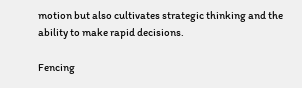motion but also cultivates strategic thinking and the ability to make rapid decisions.

Fencing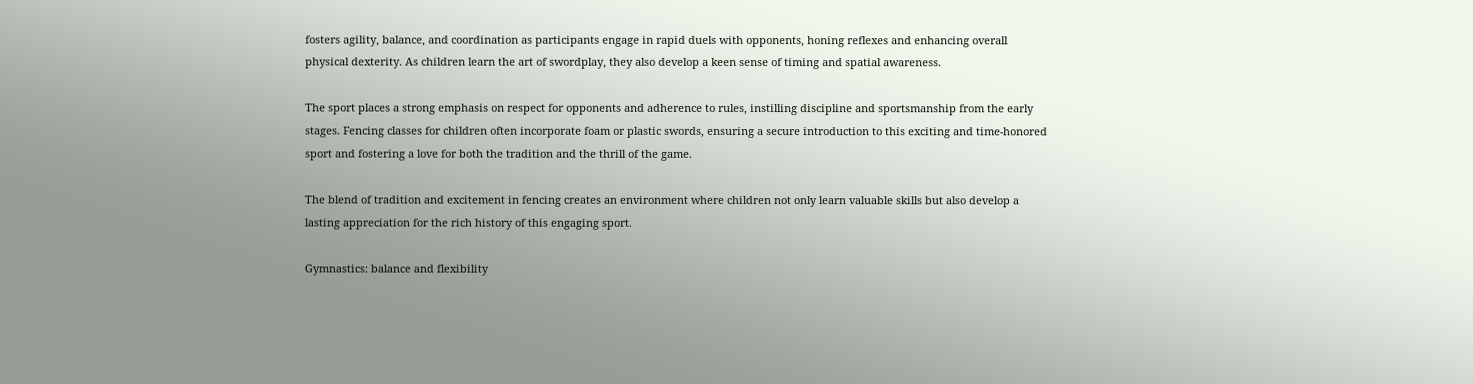fosters agility, balance, and coordination as participants engage in rapid duels with opponents, honing reflexes and enhancing overall physical dexterity. As children learn the art of swordplay, they also develop a keen sense of timing and spatial awareness.

The sport places a strong emphasis on respect for opponents and adherence to rules, instilling discipline and sportsmanship from the early stages. Fencing classes for children often incorporate foam or plastic swords, ensuring a secure introduction to this exciting and time-honored sport and fostering a love for both the tradition and the thrill of the game.

The blend of tradition and excitement in fencing creates an environment where children not only learn valuable skills but also develop a lasting appreciation for the rich history of this engaging sport.

Gymnastics: balance and flexibility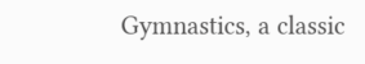Gymnastics, a classic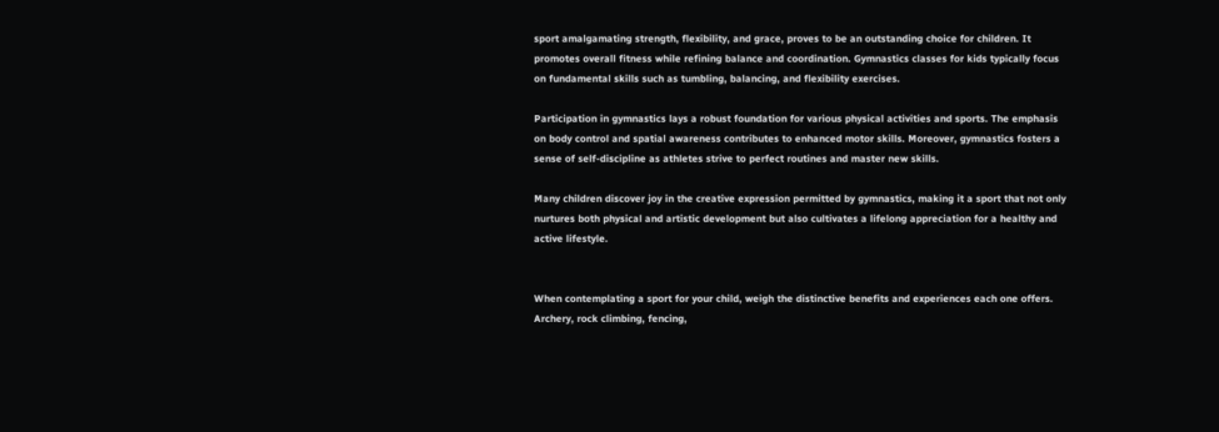sport amalgamating strength, flexibility, and grace, proves to be an outstanding choice for children. It promotes overall fitness while refining balance and coordination. Gymnastics classes for kids typically focus on fundamental skills such as tumbling, balancing, and flexibility exercises.

Participation in gymnastics lays a robust foundation for various physical activities and sports. The emphasis on body control and spatial awareness contributes to enhanced motor skills. Moreover, gymnastics fosters a sense of self-discipline as athletes strive to perfect routines and master new skills.

Many children discover joy in the creative expression permitted by gymnastics, making it a sport that not only nurtures both physical and artistic development but also cultivates a lifelong appreciation for a healthy and active lifestyle.


When contemplating a sport for your child, weigh the distinctive benefits and experiences each one offers. Archery, rock climbing, fencing,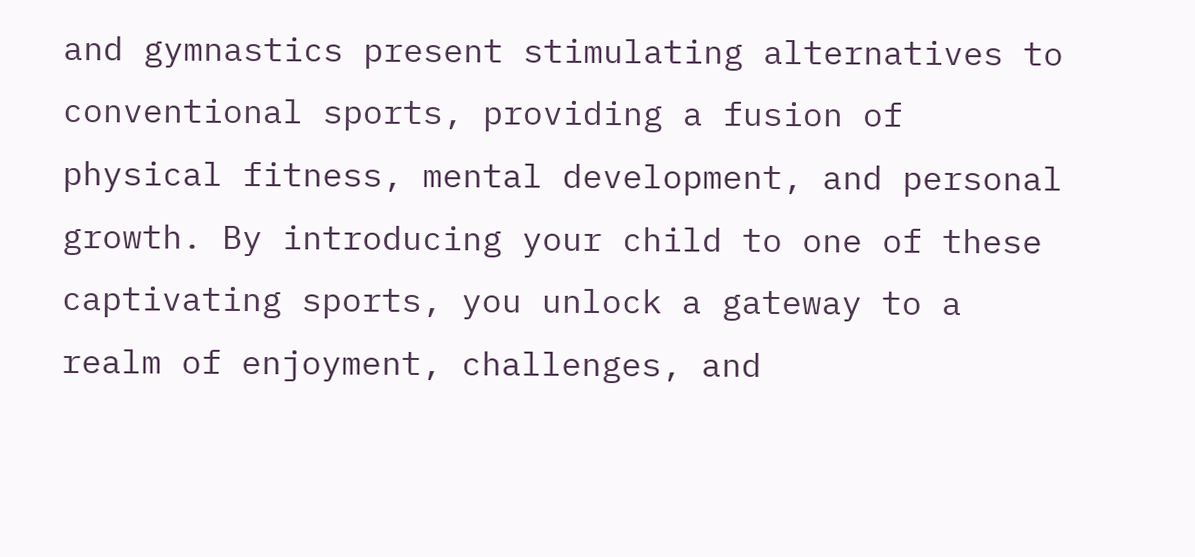and gymnastics present stimulating alternatives to conventional sports, providing a fusion of physical fitness, mental development, and personal growth. By introducing your child to one of these captivating sports, you unlock a gateway to a realm of enjoyment, challenges, and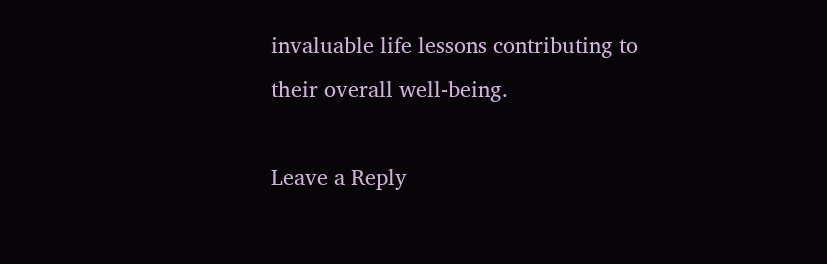invaluable life lessons contributing to their overall well-being.

Leave a Reply